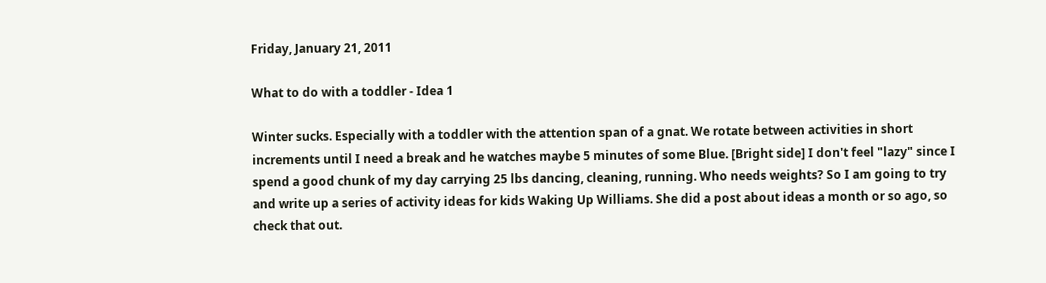Friday, January 21, 2011

What to do with a toddler - Idea 1

Winter sucks. Especially with a toddler with the attention span of a gnat. We rotate between activities in short increments until I need a break and he watches maybe 5 minutes of some Blue. [Bright side] I don't feel "lazy" since I spend a good chunk of my day carrying 25 lbs dancing, cleaning, running. Who needs weights? So I am going to try and write up a series of activity ideas for kids Waking Up Williams. She did a post about ideas a month or so ago, so check that out.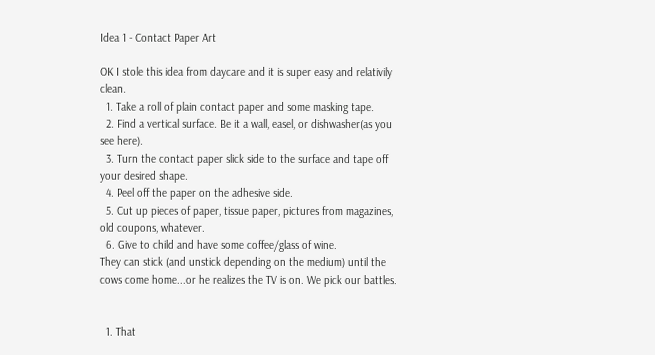Idea 1 - Contact Paper Art

OK I stole this idea from daycare and it is super easy and relativily clean.
  1. Take a roll of plain contact paper and some masking tape.
  2. Find a vertical surface. Be it a wall, easel, or dishwasher(as you see here).
  3. Turn the contact paper slick side to the surface and tape off your desired shape.
  4. Peel off the paper on the adhesive side.
  5. Cut up pieces of paper, tissue paper, pictures from magazines, old coupons, whatever.
  6. Give to child and have some coffee/glass of wine.
They can stick (and unstick depending on the medium) until the cows come home...or he realizes the TV is on. We pick our battles.


  1. That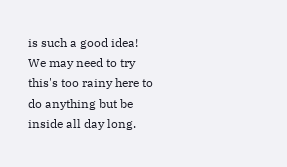is such a good idea! We may need to try this's too rainy here to do anything but be inside all day long.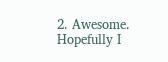2. Awesome. Hopefully I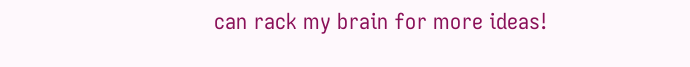can rack my brain for more ideas!